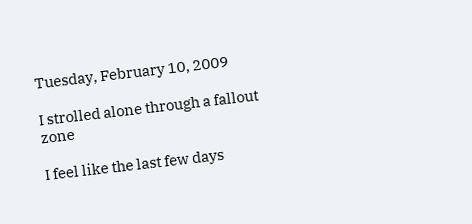Tuesday, February 10, 2009

I strolled alone through a fallout zone

I feel like the last few days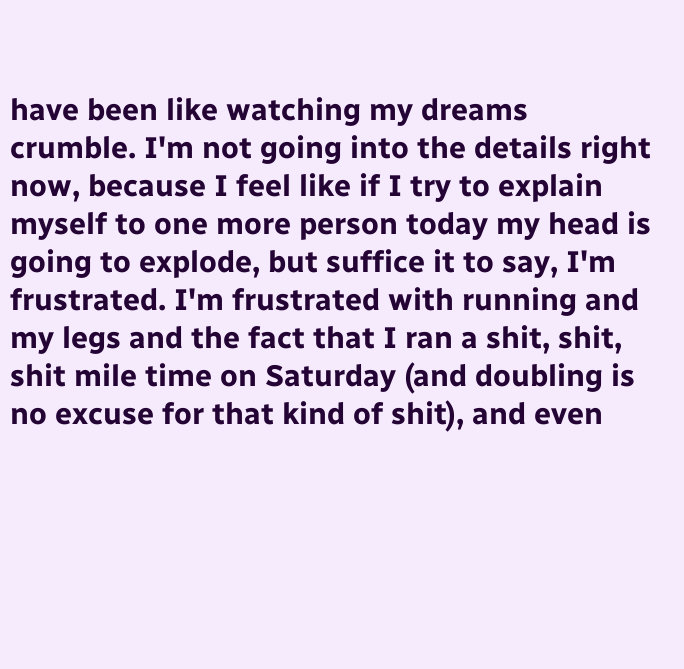have been like watching my dreams crumble. I'm not going into the details right now, because I feel like if I try to explain myself to one more person today my head is going to explode, but suffice it to say, I'm frustrated. I'm frustrated with running and my legs and the fact that I ran a shit, shit, shit mile time on Saturday (and doubling is no excuse for that kind of shit), and even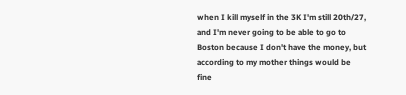when I kill myself in the 3K I'm still 20th/27, and I'm never going to be able to go to Boston because I don't have the money, but according to my mother things would be fine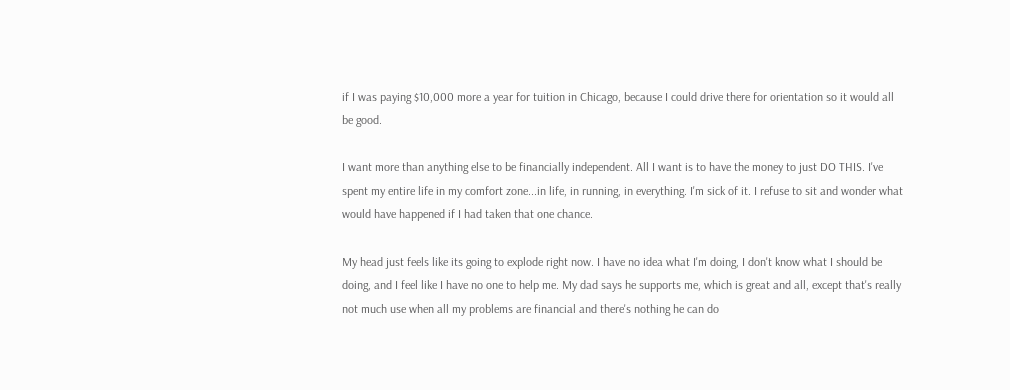if I was paying $10,000 more a year for tuition in Chicago, because I could drive there for orientation so it would all be good.

I want more than anything else to be financially independent. All I want is to have the money to just DO THIS. I've spent my entire life in my comfort zone...in life, in running, in everything. I'm sick of it. I refuse to sit and wonder what would have happened if I had taken that one chance.

My head just feels like its going to explode right now. I have no idea what I'm doing, I don't know what I should be doing, and I feel like I have no one to help me. My dad says he supports me, which is great and all, except that's really not much use when all my problems are financial and there's nothing he can do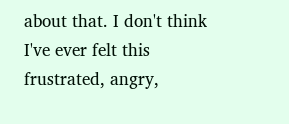about that. I don't think I've ever felt this frustrated, angry,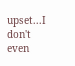upset...I don't even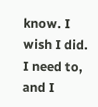know. I wish I did. I need to, and I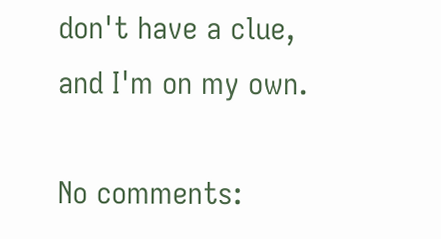don't have a clue, and I'm on my own.

No comments: